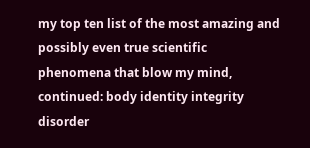my top ten list of the most amazing and possibly even true scientific phenomena that blow my mind, continued: body identity integrity disorder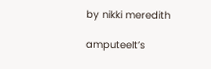by nikki meredith

amputeeIt’s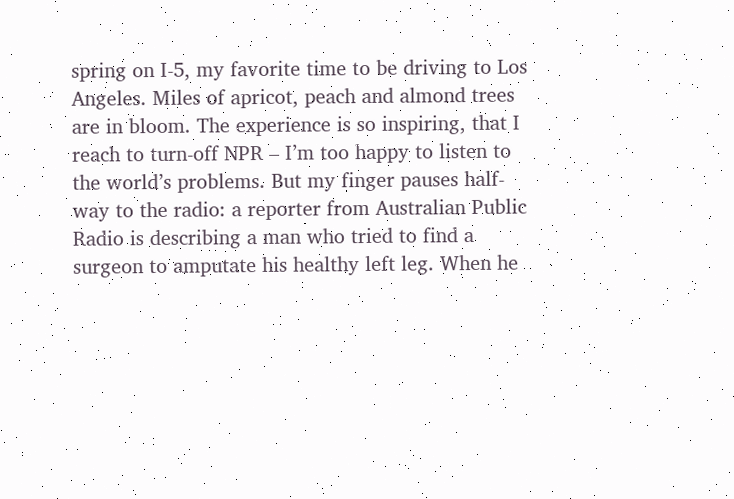spring on I-5, my favorite time to be driving to Los Angeles. Miles of apricot, peach and almond trees are in bloom. The experience is so inspiring, that I reach to turn-off NPR – I’m too happy to listen to the world’s problems. But my finger pauses half-way to the radio: a reporter from Australian Public Radio is describing a man who tried to find a surgeon to amputate his healthy left leg. When he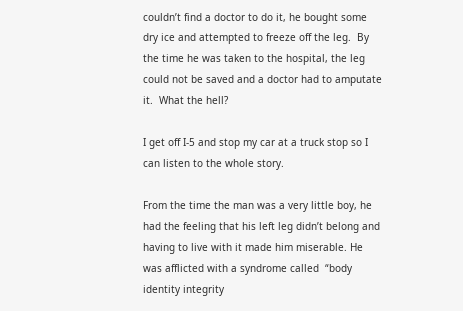couldn’t find a doctor to do it, he bought some dry ice and attempted to freeze off the leg.  By the time he was taken to the hospital, the leg could not be saved and a doctor had to amputate it.  What the hell?

I get off I-5 and stop my car at a truck stop so I can listen to the whole story.

From the time the man was a very little boy, he had the feeling that his left leg didn’t belong and having to live with it made him miserable. He was afflicted with a syndrome called  “body identity integrity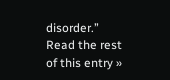disorder.” Read the rest of this entry »